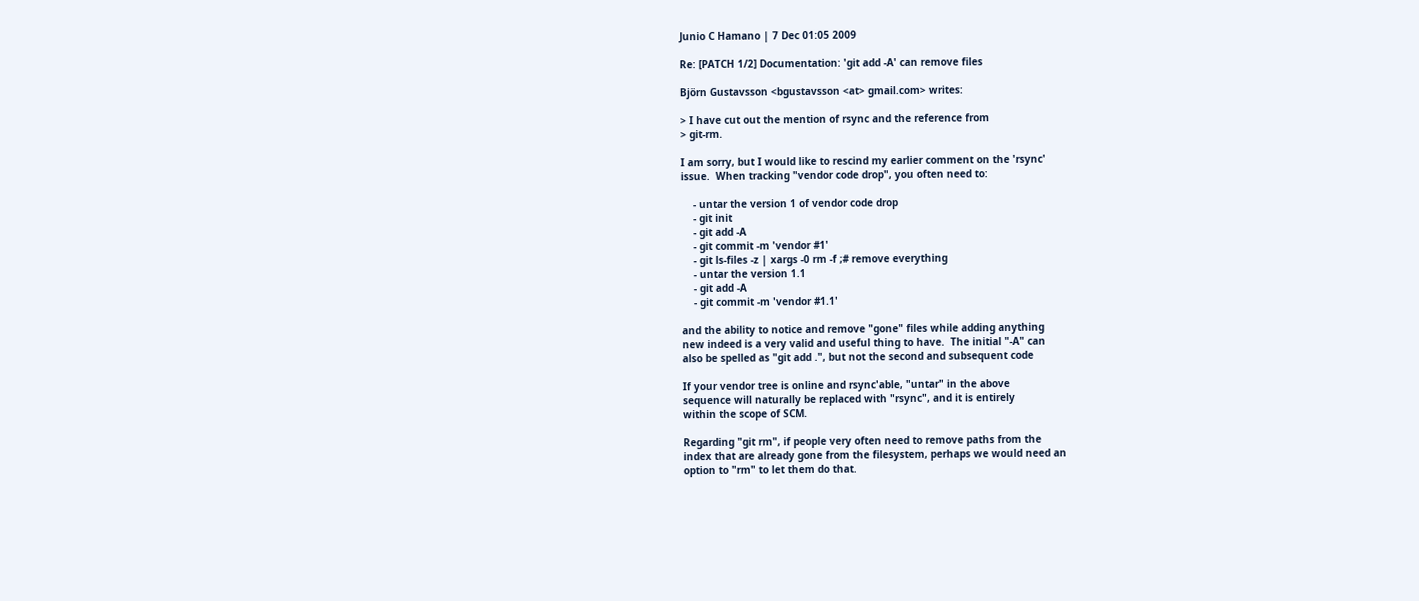Junio C Hamano | 7 Dec 01:05 2009

Re: [PATCH 1/2] Documentation: 'git add -A' can remove files

Björn Gustavsson <bgustavsson <at> gmail.com> writes:

> I have cut out the mention of rsync and the reference from
> git-rm.

I am sorry, but I would like to rescind my earlier comment on the 'rsync'
issue.  When tracking "vendor code drop", you often need to:

    - untar the version 1 of vendor code drop
    - git init
    - git add -A
    - git commit -m 'vendor #1'
    - git ls-files -z | xargs -0 rm -f ;# remove everything
    - untar the version 1.1
    - git add -A
    - git commit -m 'vendor #1.1'

and the ability to notice and remove "gone" files while adding anything
new indeed is a very valid and useful thing to have.  The initial "-A" can
also be spelled as "git add .", but not the second and subsequent code

If your vendor tree is online and rsync'able, "untar" in the above
sequence will naturally be replaced with "rsync", and it is entirely
within the scope of SCM.

Regarding "git rm", if people very often need to remove paths from the
index that are already gone from the filesystem, perhaps we would need an
option to "rm" to let them do that.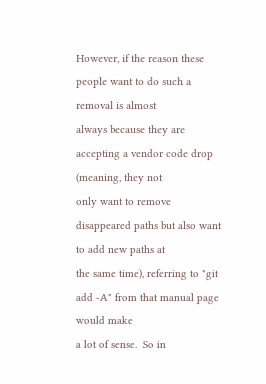However, if the reason these people want to do such a removal is almost
always because they are accepting a vendor code drop (meaning, they not
only want to remove disappeared paths but also want to add new paths at
the same time), referring to "git add -A" from that manual page would make
a lot of sense.  So in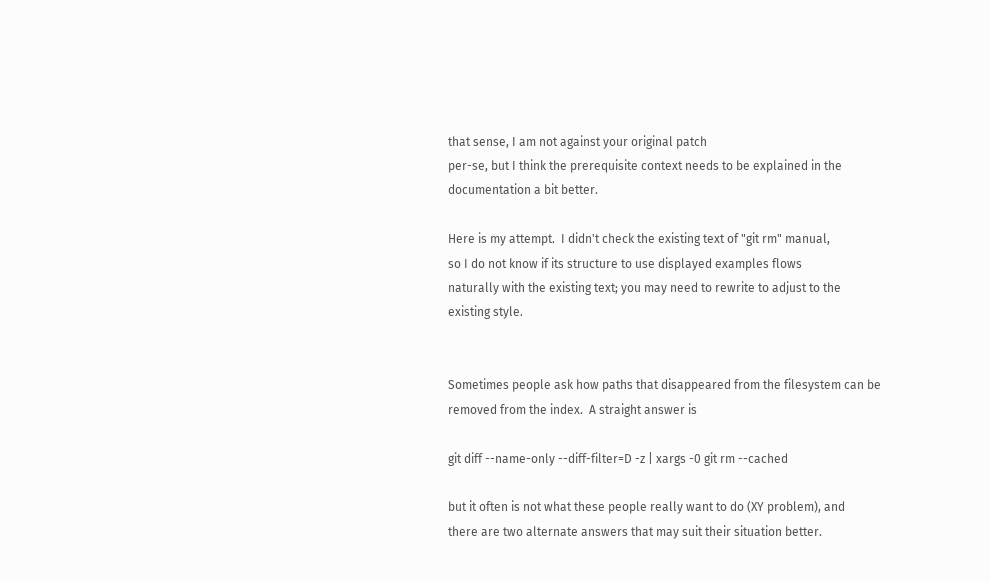that sense, I am not against your original patch
per-se, but I think the prerequisite context needs to be explained in the
documentation a bit better.

Here is my attempt.  I didn't check the existing text of "git rm" manual,
so I do not know if its structure to use displayed examples flows
naturally with the existing text; you may need to rewrite to adjust to the
existing style.


Sometimes people ask how paths that disappeared from the filesystem can be
removed from the index.  A straight answer is

git diff --name-only --diff-filter=D -z | xargs -0 git rm --cached

but it often is not what these people really want to do (XY problem), and
there are two alternate answers that may suit their situation better.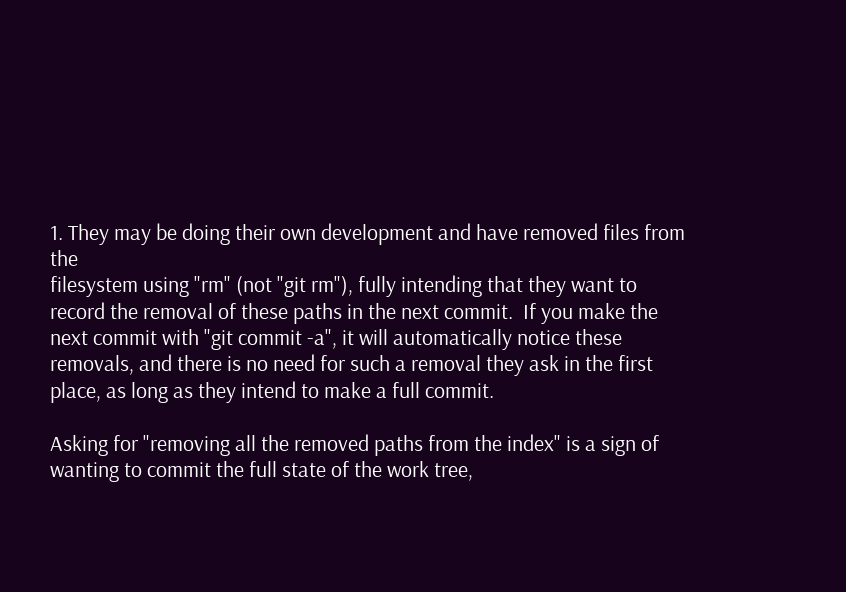1. They may be doing their own development and have removed files from the
filesystem using "rm" (not "git rm"), fully intending that they want to
record the removal of these paths in the next commit.  If you make the
next commit with "git commit -a", it will automatically notice these
removals, and there is no need for such a removal they ask in the first
place, as long as they intend to make a full commit.

Asking for "removing all the removed paths from the index" is a sign of
wanting to commit the full state of the work tree,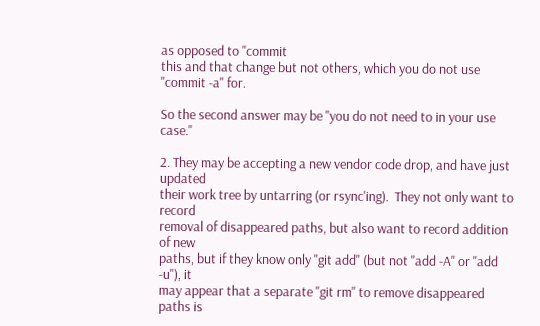as opposed to "commit
this and that change but not others, which you do not use "commit -a" for.

So the second answer may be "you do not need to in your use case."

2. They may be accepting a new vendor code drop, and have just updated
their work tree by untarring (or rsync'ing).  They not only want to record
removal of disappeared paths, but also want to record addition of new
paths, but if they know only "git add" (but not "add -A" or "add -u"), it
may appear that a separate "git rm" to remove disappeared paths is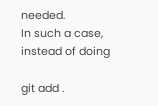needed.
In such a case, instead of doing

git add .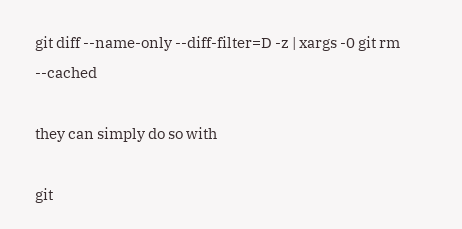git diff --name-only --diff-filter=D -z | xargs -0 git rm --cached

they can simply do so with

git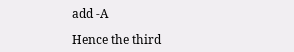add -A

Hence the third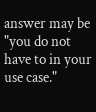answer may be "you do not have to in your use case."